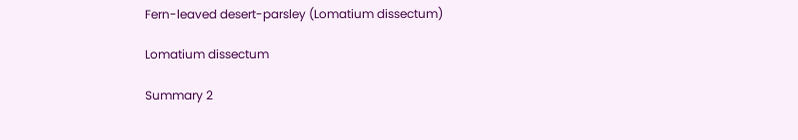Fern-leaved desert-parsley (Lomatium dissectum)

Lomatium dissectum

Summary 2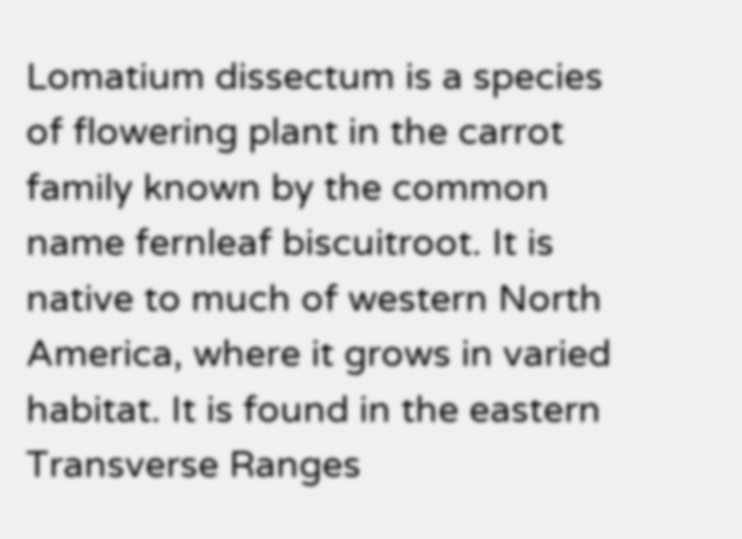Lomatium dissectum is a species of flowering plant in the carrot family known by the common name fernleaf biscuitroot. It is native to much of western North America, where it grows in varied habitat. It is found in the eastern Transverse Ranges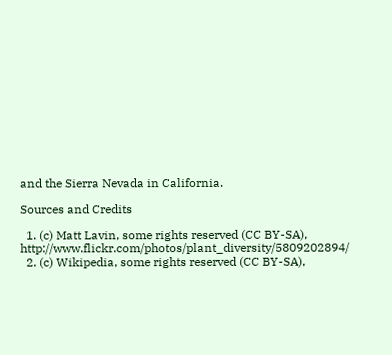and the Sierra Nevada in California.

Sources and Credits

  1. (c) Matt Lavin, some rights reserved (CC BY-SA), http://www.flickr.com/photos/plant_diversity/5809202894/
  2. (c) Wikipedia, some rights reserved (CC BY-SA),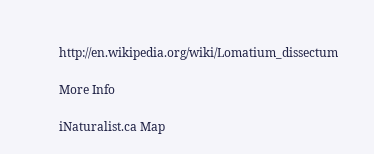http://en.wikipedia.org/wiki/Lomatium_dissectum

More Info

iNaturalist.ca Map